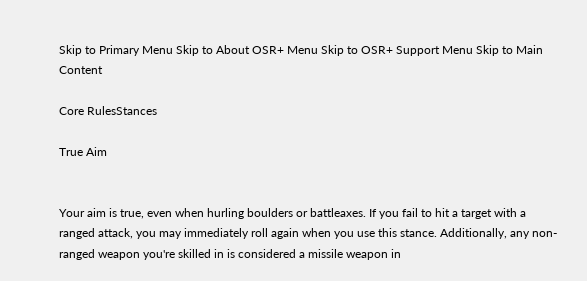Skip to Primary Menu Skip to About OSR+ Menu Skip to OSR+ Support Menu Skip to Main Content

Core RulesStances

True Aim


Your aim is true, even when hurling boulders or battleaxes. If you fail to hit a target with a ranged attack, you may immediately roll again when you use this stance. Additionally, any non-ranged weapon you're skilled in is considered a missile weapon in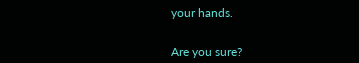your hands.


Are you sure?